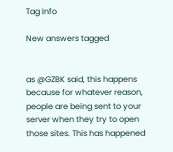Tag Info

New answers tagged


as @GZBK said, this happens because for whatever reason, people are being sent to your server when they try to open those sites. This has happened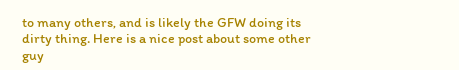to many others, and is likely the GFW doing its dirty thing. Here is a nice post about some other guy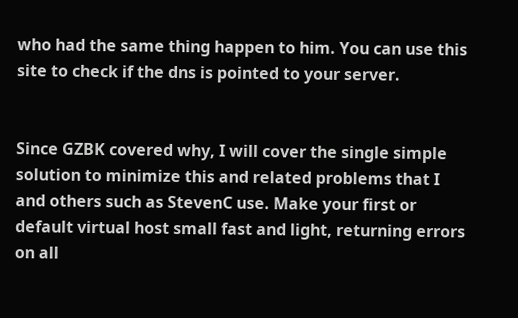who had the same thing happen to him. You can use this site to check if the dns is pointed to your server.


Since GZBK covered why, I will cover the single simple solution to minimize this and related problems that I and others such as StevenC use. Make your first or default virtual host small fast and light, returning errors on all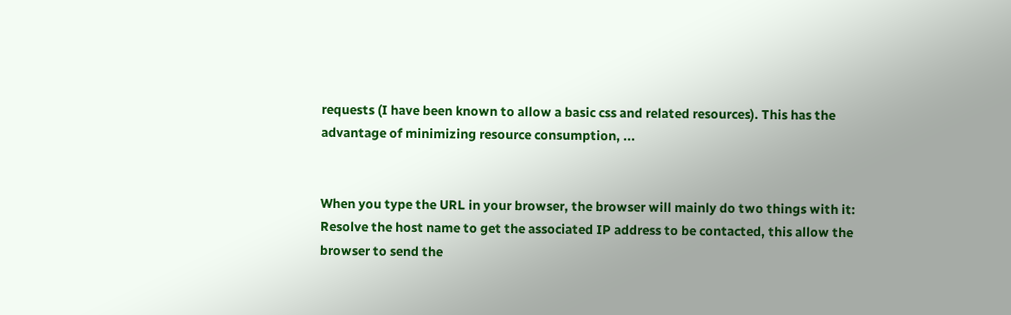requests (I have been known to allow a basic css and related resources). This has the advantage of minimizing resource consumption, ...


When you type the URL in your browser, the browser will mainly do two things with it: Resolve the host name to get the associated IP address to be contacted, this allow the browser to send the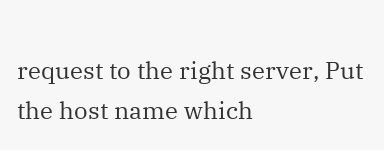request to the right server, Put the host name which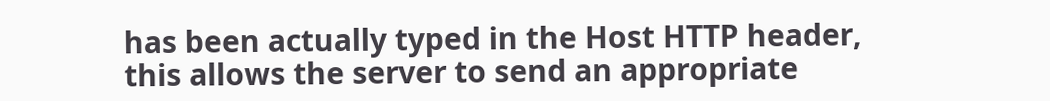has been actually typed in the Host HTTP header, this allows the server to send an appropriate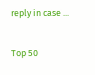reply in case ...

Top 50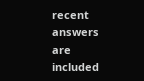recent answers are included